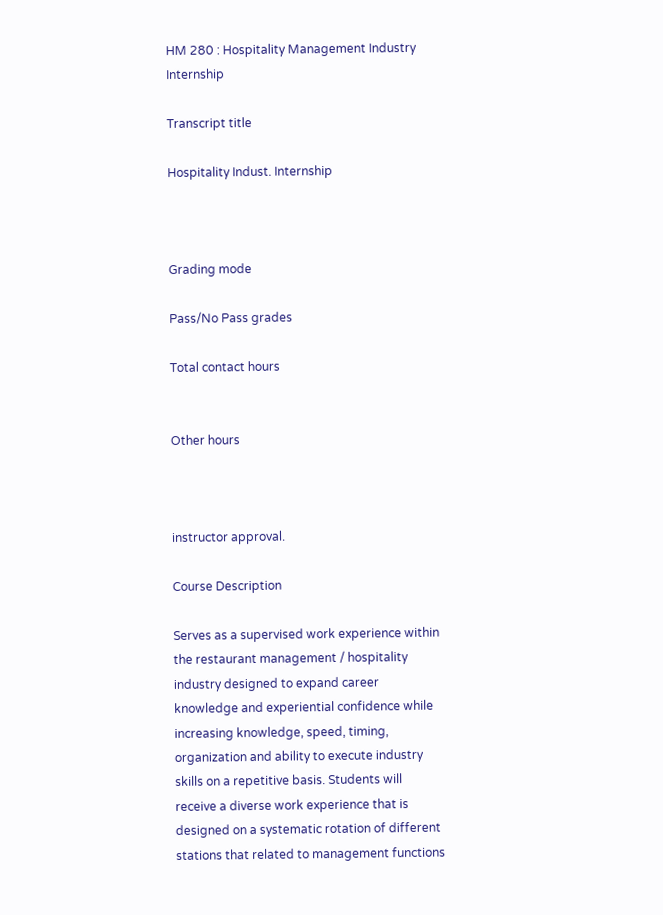HM 280 : Hospitality Management Industry Internship

Transcript title

Hospitality Indust. Internship



Grading mode

Pass/No Pass grades

Total contact hours


Other hours



instructor approval.

Course Description

Serves as a supervised work experience within the restaurant management / hospitality industry designed to expand career knowledge and experiential confidence while increasing knowledge, speed, timing, organization and ability to execute industry skills on a repetitive basis. Students will receive a diverse work experience that is designed on a systematic rotation of different stations that related to management functions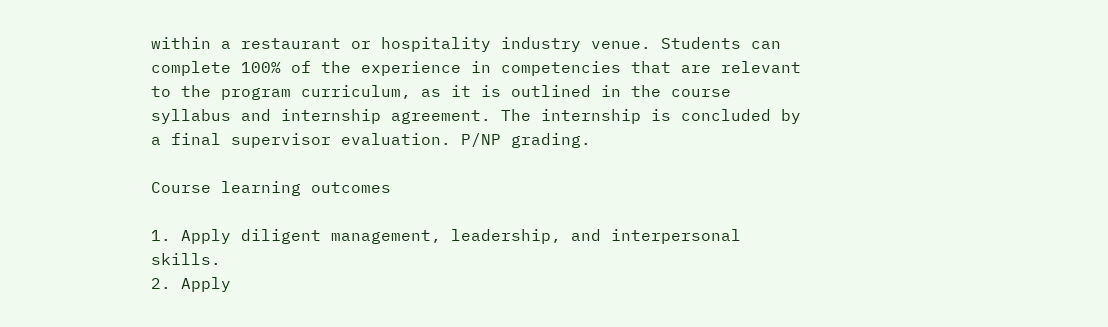within a restaurant or hospitality industry venue. Students can complete 100% of the experience in competencies that are relevant to the program curriculum, as it is outlined in the course syllabus and internship agreement. The internship is concluded by a final supervisor evaluation. P/NP grading.

Course learning outcomes

1. Apply diligent management, leadership, and interpersonal skills.
2. Apply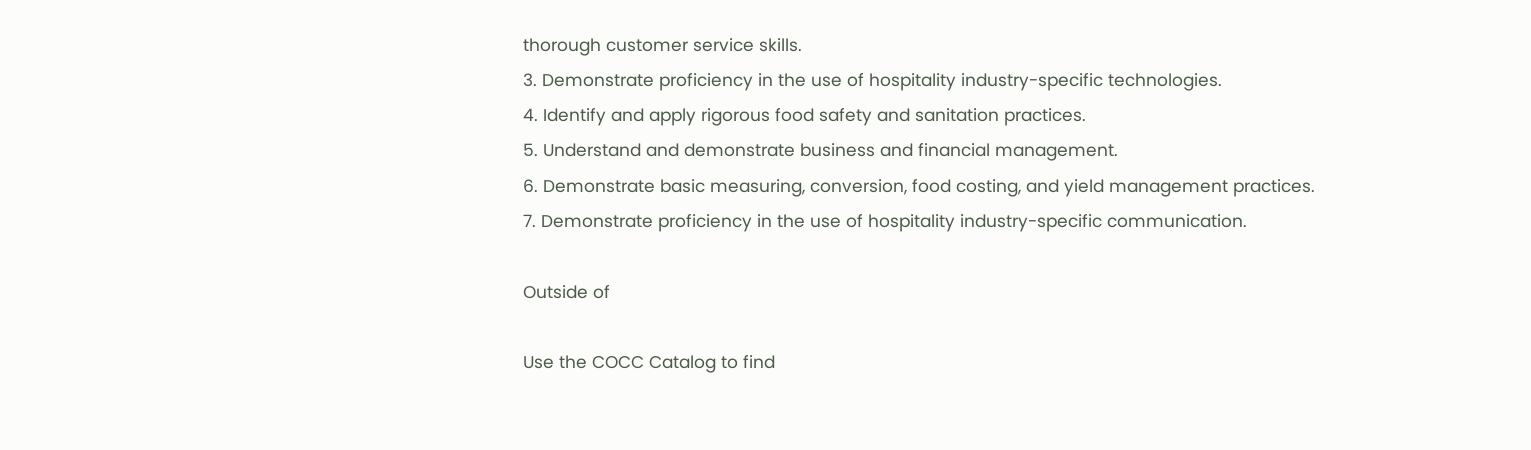thorough customer service skills.
3. Demonstrate proficiency in the use of hospitality industry-specific technologies.
4. Identify and apply rigorous food safety and sanitation practices.
5. Understand and demonstrate business and financial management.
6. Demonstrate basic measuring, conversion, food costing, and yield management practices.
7. Demonstrate proficiency in the use of hospitality industry-specific communication.

Outside of

Use the COCC Catalog to find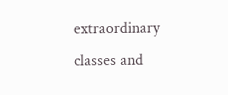extraordinary classes and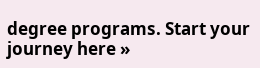degree programs. Start your journey here »